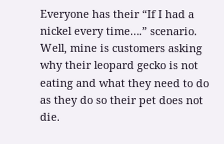Everyone has their “If I had a nickel every time….” scenario. Well, mine is customers asking why their leopard gecko is not eating and what they need to do as they do so their pet does not die.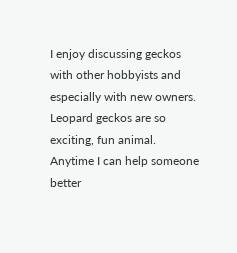I enjoy discussing geckos with other hobbyists and especially with new owners. Leopard geckos are so exciting, fun animal. Anytime I can help someone better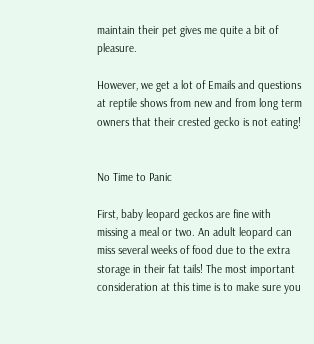maintain their pet gives me quite a bit of pleasure.

However, we get a lot of Emails and questions at reptile shows from new and from long term owners that their crested gecko is not eating!


No Time to Panic

First, baby leopard geckos are fine with missing a meal or two. An adult leopard can miss several weeks of food due to the extra storage in their fat tails! The most important consideration at this time is to make sure you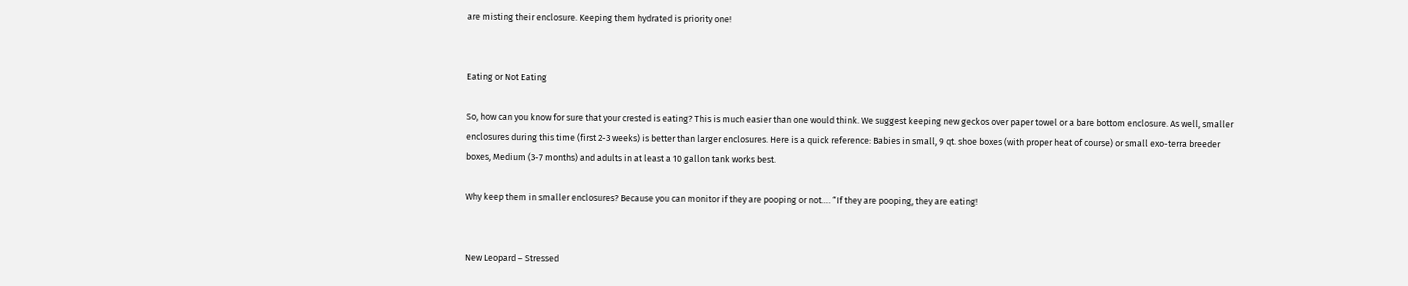are misting their enclosure. Keeping them hydrated is priority one!


Eating or Not Eating

So, how can you know for sure that your crested is eating? This is much easier than one would think. We suggest keeping new geckos over paper towel or a bare bottom enclosure. As well, smaller enclosures during this time (first 2-3 weeks) is better than larger enclosures. Here is a quick reference: Babies in small, 9 qt. shoe boxes (with proper heat of course) or small exo-terra breeder boxes, Medium (3-7 months) and adults in at least a 10 gallon tank works best.

Why keep them in smaller enclosures? Because you can monitor if they are pooping or not…. “If they are pooping, they are eating!


New Leopard – Stressed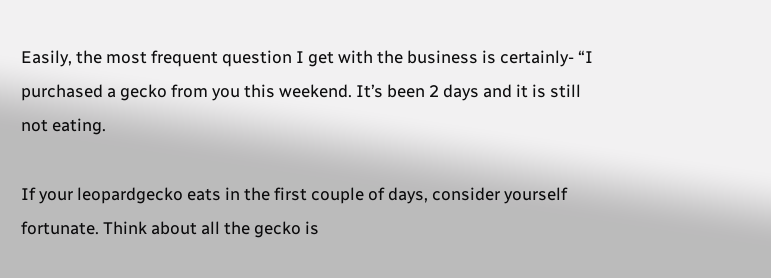Easily, the most frequent question I get with the business is certainly- “I purchased a gecko from you this weekend. It’s been 2 days and it is still not eating.

If your leopardgecko eats in the first couple of days, consider yourself fortunate. Think about all the gecko is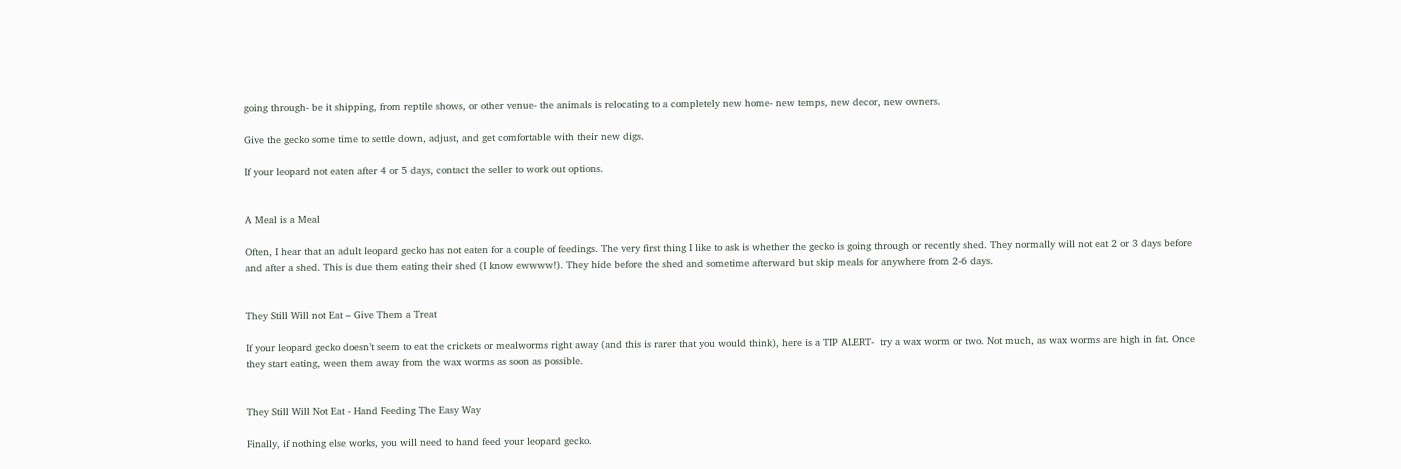going through- be it shipping, from reptile shows, or other venue- the animals is relocating to a completely new home- new temps, new decor, new owners.

Give the gecko some time to settle down, adjust, and get comfortable with their new digs.

If your leopard not eaten after 4 or 5 days, contact the seller to work out options.


A Meal is a Meal

Often, I hear that an adult leopard gecko has not eaten for a couple of feedings. The very first thing I like to ask is whether the gecko is going through or recently shed. They normally will not eat 2 or 3 days before and after a shed. This is due them eating their shed (I know ewwww!). They hide before the shed and sometime afterward but skip meals for anywhere from 2-6 days.


They Still Will not Eat – Give Them a Treat

If your leopard gecko doesn’t seem to eat the crickets or mealworms right away (and this is rarer that you would think), here is a TIP ALERT-  try a wax worm or two. Not much, as wax worms are high in fat. Once they start eating, ween them away from the wax worms as soon as possible.


They Still Will Not Eat - Hand Feeding The Easy Way

Finally, if nothing else works, you will need to hand feed your leopard gecko.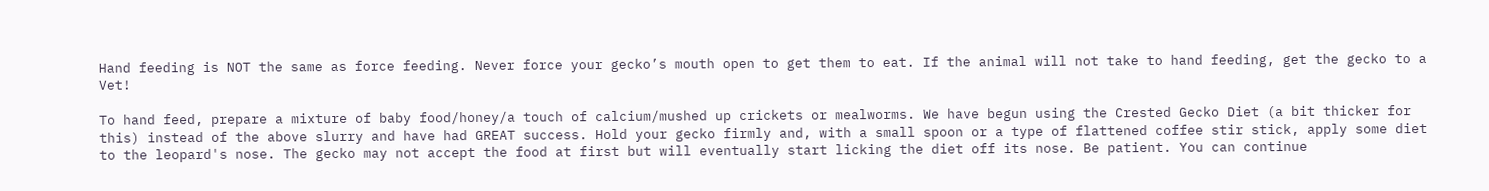Hand feeding is NOT the same as force feeding. Never force your gecko’s mouth open to get them to eat. If the animal will not take to hand feeding, get the gecko to a Vet!

To hand feed, prepare a mixture of baby food/honey/a touch of calcium/mushed up crickets or mealworms. We have begun using the Crested Gecko Diet (a bit thicker for this) instead of the above slurry and have had GREAT success. Hold your gecko firmly and, with a small spoon or a type of flattened coffee stir stick, apply some diet to the leopard's nose. The gecko may not accept the food at first but will eventually start licking the diet off its nose. Be patient. You can continue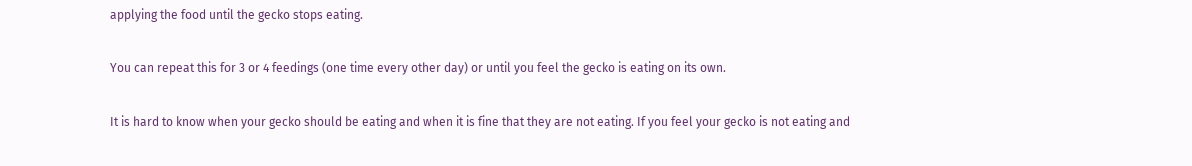applying the food until the gecko stops eating.

You can repeat this for 3 or 4 feedings (one time every other day) or until you feel the gecko is eating on its own.

It is hard to know when your gecko should be eating and when it is fine that they are not eating. If you feel your gecko is not eating and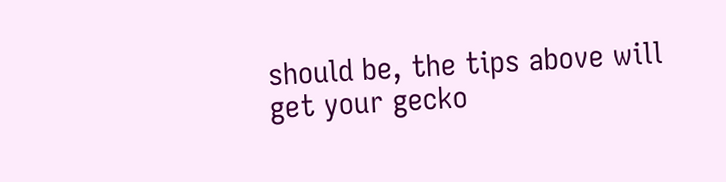should be, the tips above will get your gecko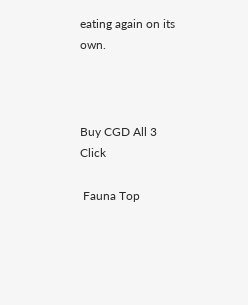eating again on its own.



Buy CGD All 3 Click

 Fauna Top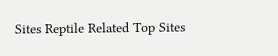Sites Reptile Related Top Sites